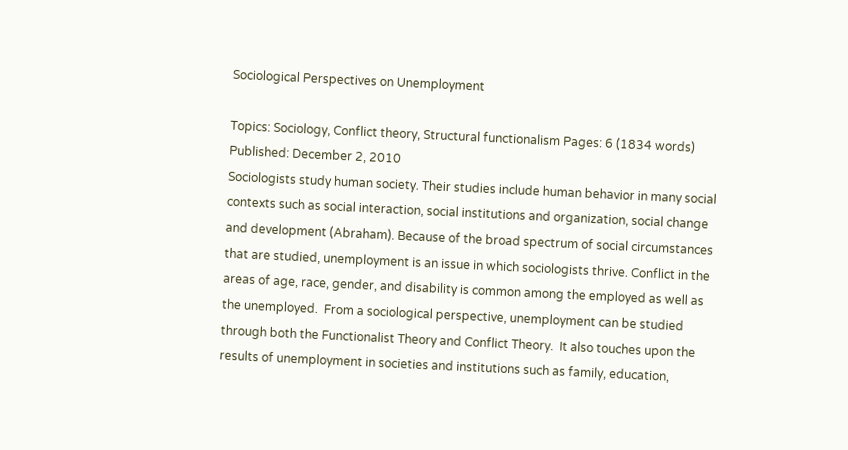Sociological Perspectives on Unemployment

Topics: Sociology, Conflict theory, Structural functionalism Pages: 6 (1834 words) Published: December 2, 2010
Sociologists study human society. Their studies include human behavior in many social contexts such as social interaction, social institutions and organization, social change and development (Abraham). Because of the broad spectrum of social circumstances that are studied, unemployment is an issue in which sociologists thrive. Conflict in the areas of age, race, gender, and disability is common among the employed as well as the unemployed.  From a sociological perspective, unemployment can be studied through both the Functionalist Theory and Conflict Theory.  It also touches upon the results of unemployment in societies and institutions such as family, education,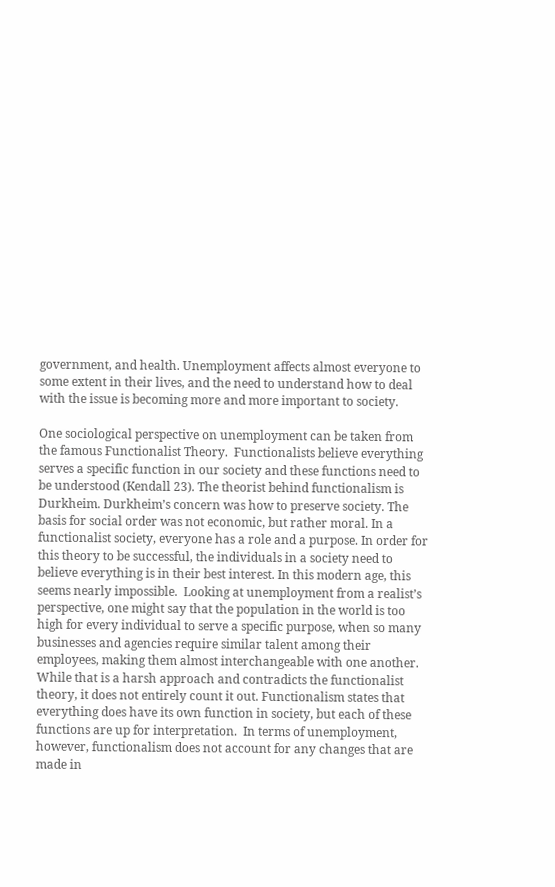government, and health. Unemployment affects almost everyone to some extent in their lives, and the need to understand how to deal with the issue is becoming more and more important to society.

One sociological perspective on unemployment can be taken from the famous Functionalist Theory.  Functionalists believe everything serves a specific function in our society and these functions need to be understood (Kendall 23). The theorist behind functionalism is Durkheim. Durkheim’s concern was how to preserve society. The basis for social order was not economic, but rather moral. In a functionalist society, everyone has a role and a purpose. In order for this theory to be successful, the individuals in a society need to believe everything is in their best interest. In this modern age, this seems nearly impossible.  Looking at unemployment from a realist’s perspective, one might say that the population in the world is too high for every individual to serve a specific purpose, when so many businesses and agencies require similar talent among their employees, making them almost interchangeable with one another.  While that is a harsh approach and contradicts the functionalist theory, it does not entirely count it out. Functionalism states that everything does have its own function in society, but each of these functions are up for interpretation.  In terms of unemployment, however, functionalism does not account for any changes that are made in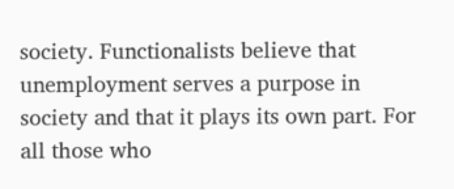society. Functionalists believe that unemployment serves a purpose in society and that it plays its own part. For all those who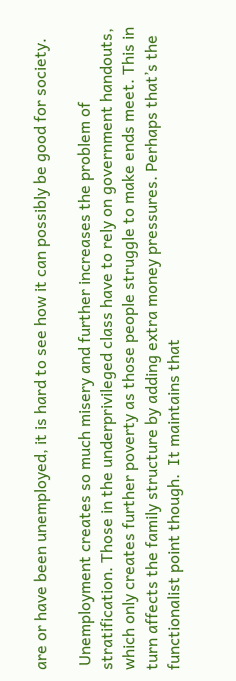are or have been unemployed, it is hard to see how it can possibly be good for society.

 Unemployment creates so much misery and further increases the problem of stratification. Those in the underprivileged class have to rely on government handouts, which only creates further poverty as those people struggle to make ends meet. This in turn affects the family structure by adding extra money pressures. Perhaps that’s the functionalist point though.  It maintains that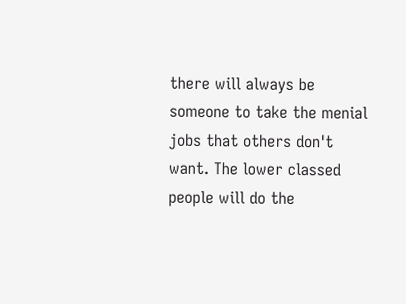there will always be someone to take the menial jobs that others don't want. The lower classed people will do the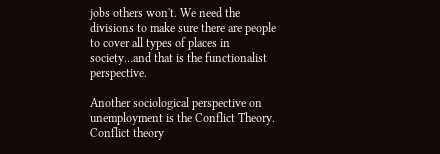jobs others won't. We need the divisions to make sure there are people to cover all types of places in society…and that is the functionalist perspective.

Another sociological perspective on unemployment is the Conflict Theory. Conflict theory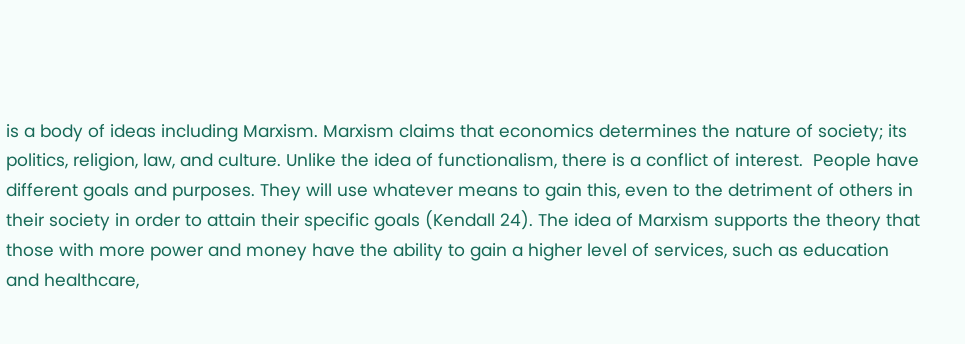is a body of ideas including Marxism. Marxism claims that economics determines the nature of society; its politics, religion, law, and culture. Unlike the idea of functionalism, there is a conflict of interest.  People have different goals and purposes. They will use whatever means to gain this, even to the detriment of others in their society in order to attain their specific goals (Kendall 24). The idea of Marxism supports the theory that those with more power and money have the ability to gain a higher level of services, such as education and healthcare,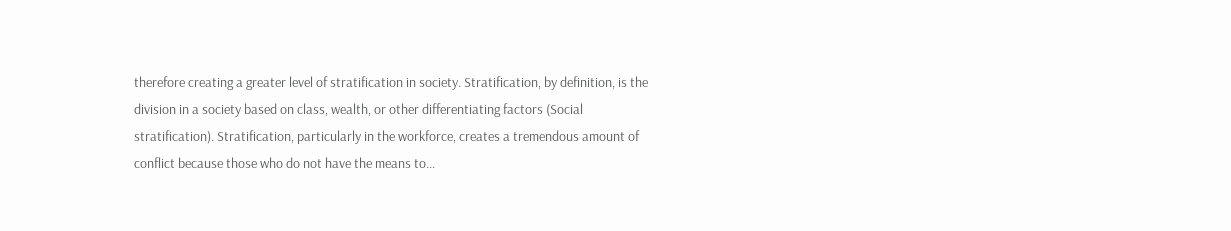therefore creating a greater level of stratification in society. Stratification, by definition, is the division in a society based on class, wealth, or other differentiating factors (Social stratification). Stratification, particularly in the workforce, creates a tremendous amount of conflict because those who do not have the means to...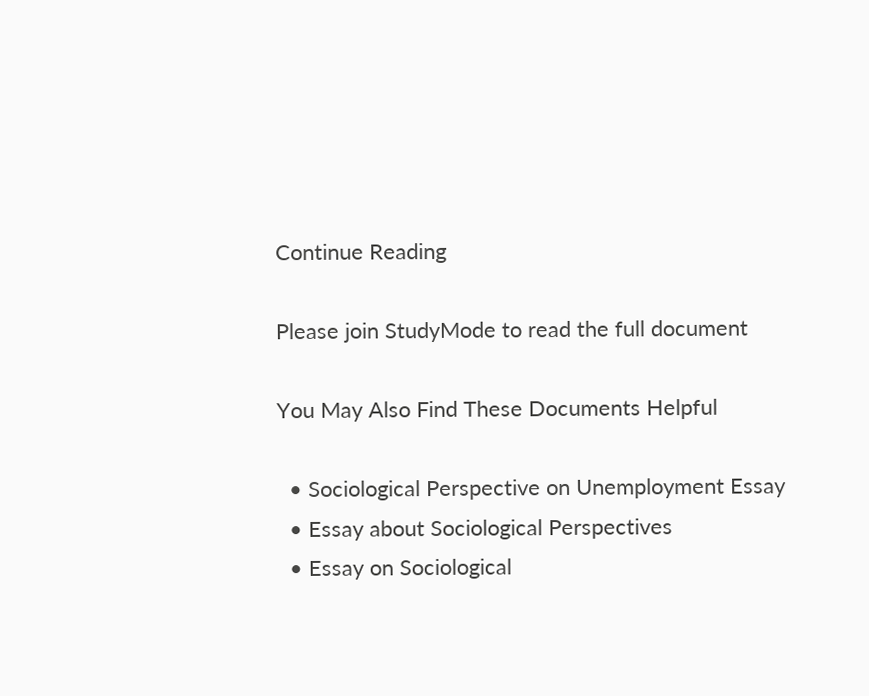Continue Reading

Please join StudyMode to read the full document

You May Also Find These Documents Helpful

  • Sociological Perspective on Unemployment Essay
  • Essay about Sociological Perspectives
  • Essay on Sociological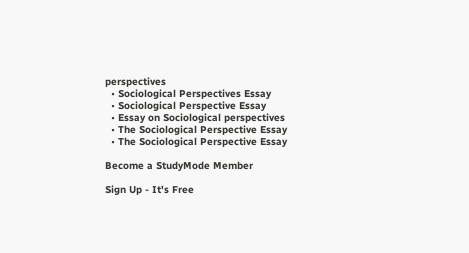perspectives
  • Sociological Perspectives Essay
  • Sociological Perspective Essay
  • Essay on Sociological perspectives
  • The Sociological Perspective Essay
  • The Sociological Perspective Essay

Become a StudyMode Member

Sign Up - It's Free